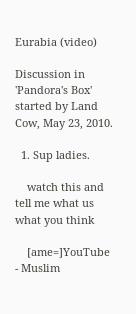Eurabia (video)

Discussion in 'Pandora's Box' started by Land Cow, May 23, 2010.

  1. Sup ladies.

    watch this and tell me what us what you think

    [ame=]YouTube - Muslim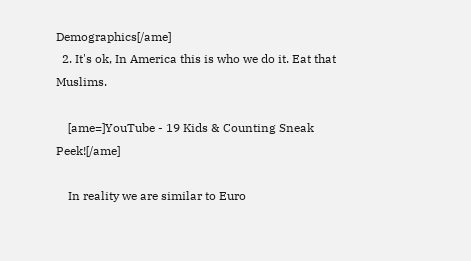Demographics[/ame]
  2. It's ok, In America this is who we do it. Eat that Muslims.

    [ame=]YouTube - 19 Kids & Counting Sneak Peek![/ame]

    In reality we are similar to Euro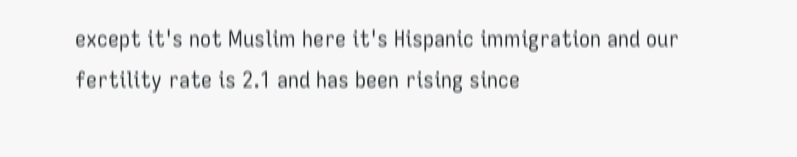except it's not Muslim here it's Hispanic immigration and our fertility rate is 2.1 and has been rising since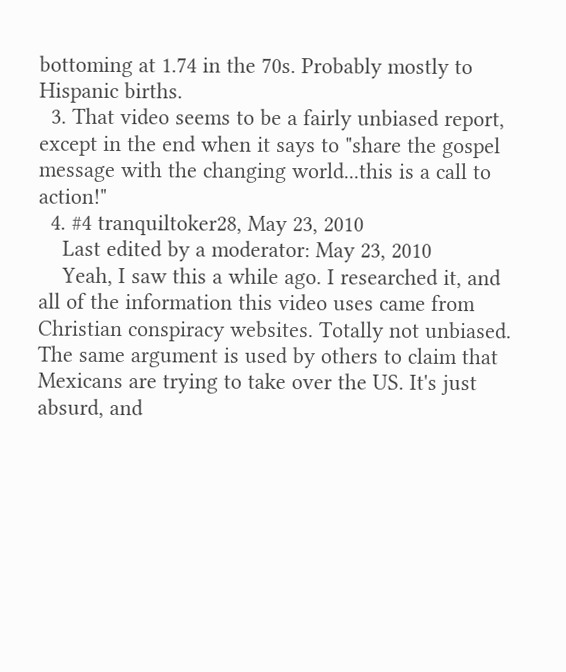bottoming at 1.74 in the 70s. Probably mostly to Hispanic births.
  3. That video seems to be a fairly unbiased report, except in the end when it says to "share the gospel message with the changing world...this is a call to action!"
  4. #4 tranquiltoker28, May 23, 2010
    Last edited by a moderator: May 23, 2010
    Yeah, I saw this a while ago. I researched it, and all of the information this video uses came from Christian conspiracy websites. Totally not unbiased. The same argument is used by others to claim that Mexicans are trying to take over the US. It's just absurd, and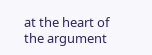at the heart of the argument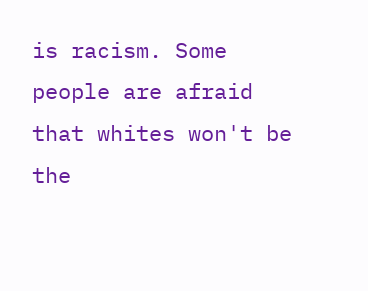is racism. Some people are afraid that whites won't be the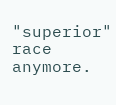"superior" race anymore.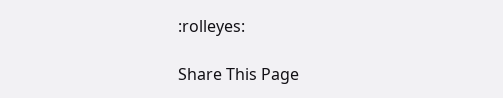:rolleyes:

Share This Page